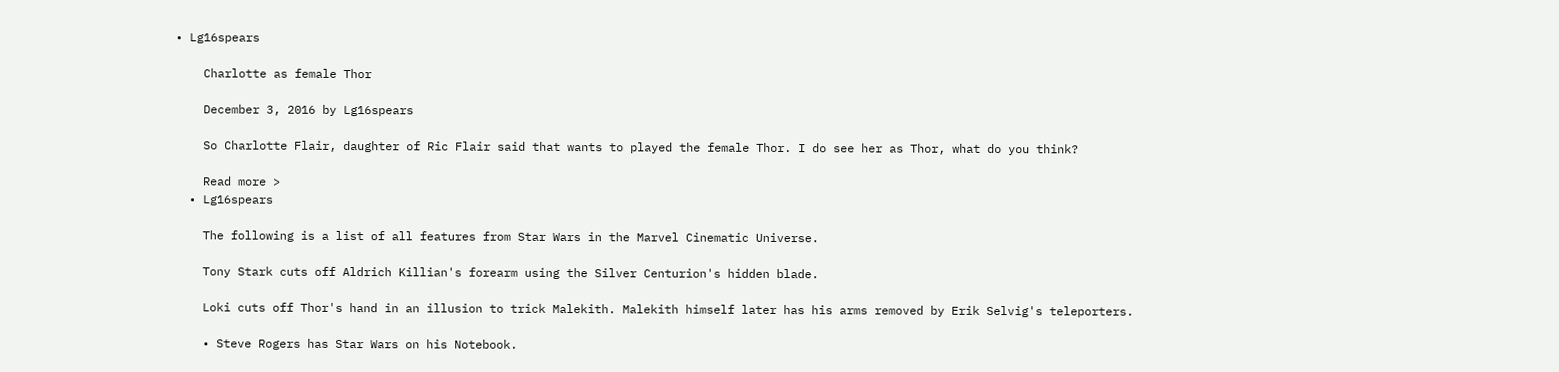• Lg16spears

    Charlotte as female Thor

    December 3, 2016 by Lg16spears

    So Charlotte Flair, daughter of Ric Flair said that wants to played the female Thor. I do see her as Thor, what do you think?

    Read more >
  • Lg16spears

    The following is a list of all features from Star Wars in the Marvel Cinematic Universe.

    Tony Stark cuts off Aldrich Killian's forearm using the Silver Centurion's hidden blade.

    Loki cuts off Thor's hand in an illusion to trick Malekith. Malekith himself later has his arms removed by Erik Selvig's teleporters.

    • Steve Rogers has Star Wars on his Notebook.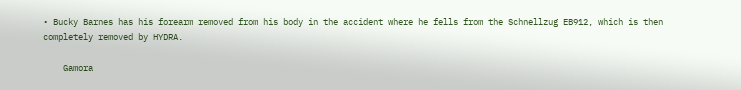• Bucky Barnes has his forearm removed from his body in the accident where he fells from the Schnellzug EB912, which is then completely removed by HYDRA.

    Gamora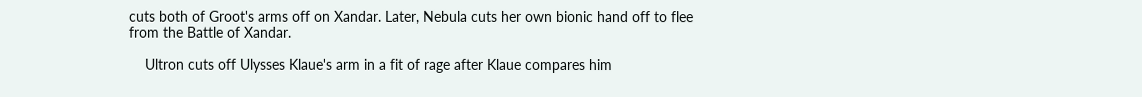cuts both of Groot's arms off on Xandar. Later, Nebula cuts her own bionic hand off to flee from the Battle of Xandar.

    Ultron cuts off Ulysses Klaue's arm in a fit of rage after Klaue compares him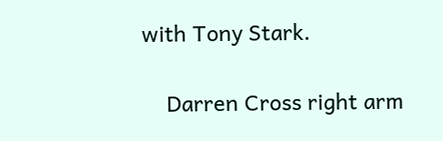with Tony Stark.

    Darren Cross right arm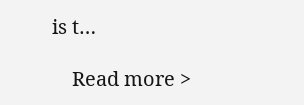is t…

    Read more >